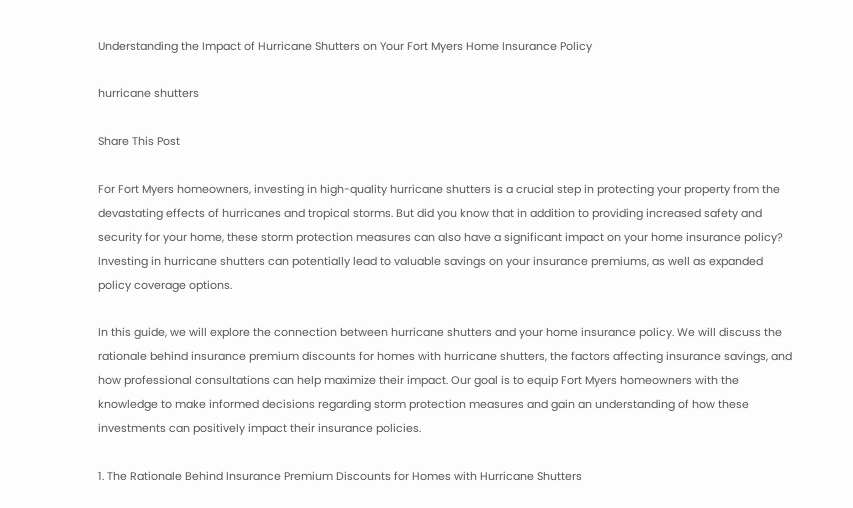Understanding the Impact of Hurricane Shutters on Your Fort Myers Home Insurance Policy

hurricane shutters

Share This Post

For Fort Myers homeowners, investing in high-quality hurricane shutters is a crucial step in protecting your property from the devastating effects of hurricanes and tropical storms. But did you know that in addition to providing increased safety and security for your home, these storm protection measures can also have a significant impact on your home insurance policy? Investing in hurricane shutters can potentially lead to valuable savings on your insurance premiums, as well as expanded policy coverage options.

In this guide, we will explore the connection between hurricane shutters and your home insurance policy. We will discuss the rationale behind insurance premium discounts for homes with hurricane shutters, the factors affecting insurance savings, and how professional consultations can help maximize their impact. Our goal is to equip Fort Myers homeowners with the knowledge to make informed decisions regarding storm protection measures and gain an understanding of how these investments can positively impact their insurance policies.

1. The Rationale Behind Insurance Premium Discounts for Homes with Hurricane Shutters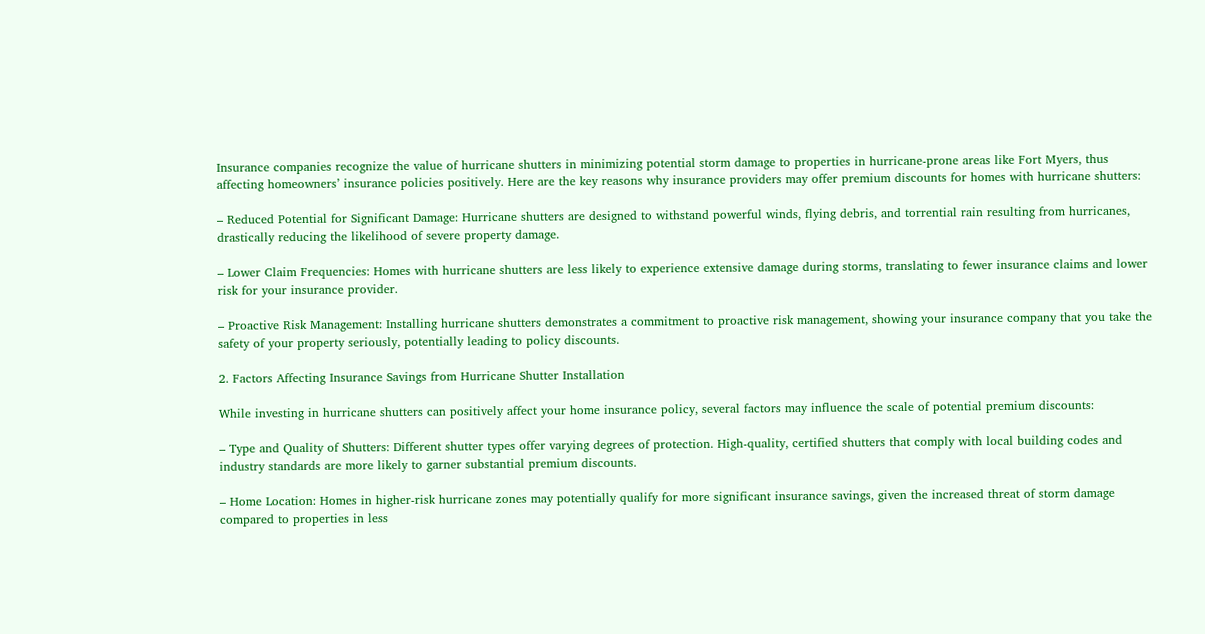Insurance companies recognize the value of hurricane shutters in minimizing potential storm damage to properties in hurricane-prone areas like Fort Myers, thus affecting homeowners’ insurance policies positively. Here are the key reasons why insurance providers may offer premium discounts for homes with hurricane shutters:

– Reduced Potential for Significant Damage: Hurricane shutters are designed to withstand powerful winds, flying debris, and torrential rain resulting from hurricanes, drastically reducing the likelihood of severe property damage.

– Lower Claim Frequencies: Homes with hurricane shutters are less likely to experience extensive damage during storms, translating to fewer insurance claims and lower risk for your insurance provider.

– Proactive Risk Management: Installing hurricane shutters demonstrates a commitment to proactive risk management, showing your insurance company that you take the safety of your property seriously, potentially leading to policy discounts.

2. Factors Affecting Insurance Savings from Hurricane Shutter Installation

While investing in hurricane shutters can positively affect your home insurance policy, several factors may influence the scale of potential premium discounts:

– Type and Quality of Shutters: Different shutter types offer varying degrees of protection. High-quality, certified shutters that comply with local building codes and industry standards are more likely to garner substantial premium discounts.

– Home Location: Homes in higher-risk hurricane zones may potentially qualify for more significant insurance savings, given the increased threat of storm damage compared to properties in less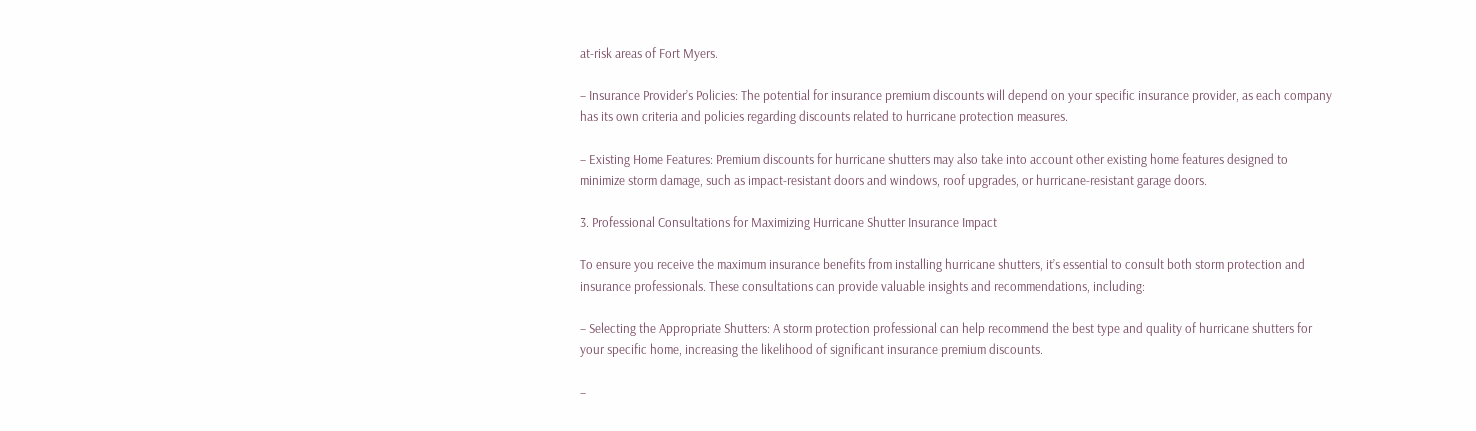at-risk areas of Fort Myers.

– Insurance Provider’s Policies: The potential for insurance premium discounts will depend on your specific insurance provider, as each company has its own criteria and policies regarding discounts related to hurricane protection measures.

– Existing Home Features: Premium discounts for hurricane shutters may also take into account other existing home features designed to minimize storm damage, such as impact-resistant doors and windows, roof upgrades, or hurricane-resistant garage doors.

3. Professional Consultations for Maximizing Hurricane Shutter Insurance Impact

To ensure you receive the maximum insurance benefits from installing hurricane shutters, it’s essential to consult both storm protection and insurance professionals. These consultations can provide valuable insights and recommendations, including:

– Selecting the Appropriate Shutters: A storm protection professional can help recommend the best type and quality of hurricane shutters for your specific home, increasing the likelihood of significant insurance premium discounts.

–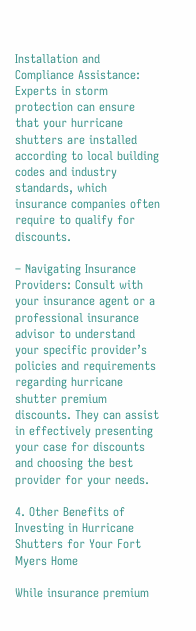Installation and Compliance Assistance: Experts in storm protection can ensure that your hurricane shutters are installed according to local building codes and industry standards, which insurance companies often require to qualify for discounts.

– Navigating Insurance Providers: Consult with your insurance agent or a professional insurance advisor to understand your specific provider’s policies and requirements regarding hurricane shutter premium discounts. They can assist in effectively presenting your case for discounts and choosing the best provider for your needs.

4. Other Benefits of Investing in Hurricane Shutters for Your Fort Myers Home

While insurance premium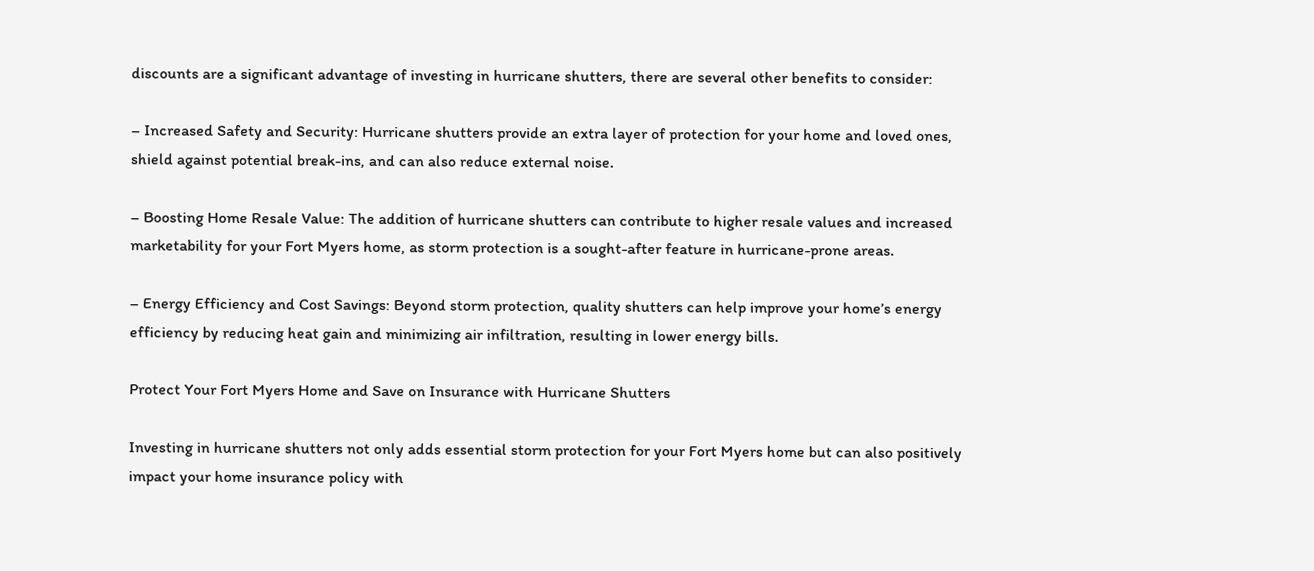discounts are a significant advantage of investing in hurricane shutters, there are several other benefits to consider:

– Increased Safety and Security: Hurricane shutters provide an extra layer of protection for your home and loved ones, shield against potential break-ins, and can also reduce external noise.

– Boosting Home Resale Value: The addition of hurricane shutters can contribute to higher resale values and increased marketability for your Fort Myers home, as storm protection is a sought-after feature in hurricane-prone areas.

– Energy Efficiency and Cost Savings: Beyond storm protection, quality shutters can help improve your home’s energy efficiency by reducing heat gain and minimizing air infiltration, resulting in lower energy bills.

Protect Your Fort Myers Home and Save on Insurance with Hurricane Shutters

Investing in hurricane shutters not only adds essential storm protection for your Fort Myers home but can also positively impact your home insurance policy with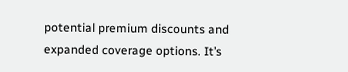potential premium discounts and expanded coverage options. It’s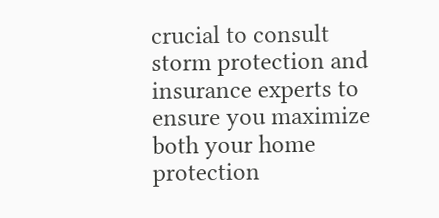crucial to consult storm protection and insurance experts to ensure you maximize both your home protection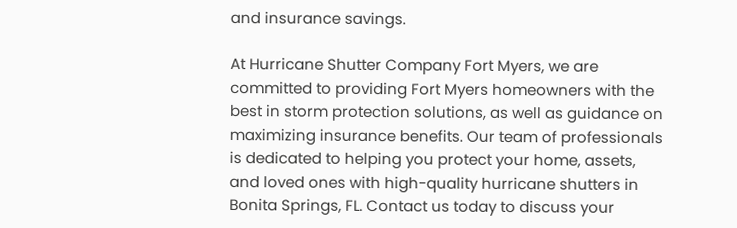and insurance savings.

At Hurricane Shutter Company Fort Myers, we are committed to providing Fort Myers homeowners with the best in storm protection solutions, as well as guidance on maximizing insurance benefits. Our team of professionals is dedicated to helping you protect your home, assets, and loved ones with high-quality hurricane shutters in Bonita Springs, FL. Contact us today to discuss your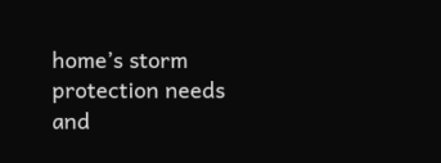home’s storm protection needs and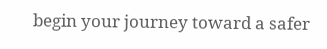begin your journey toward a safer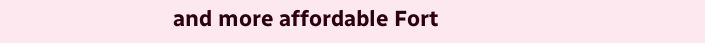and more affordable Fort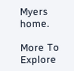Myers home.

More To Explore